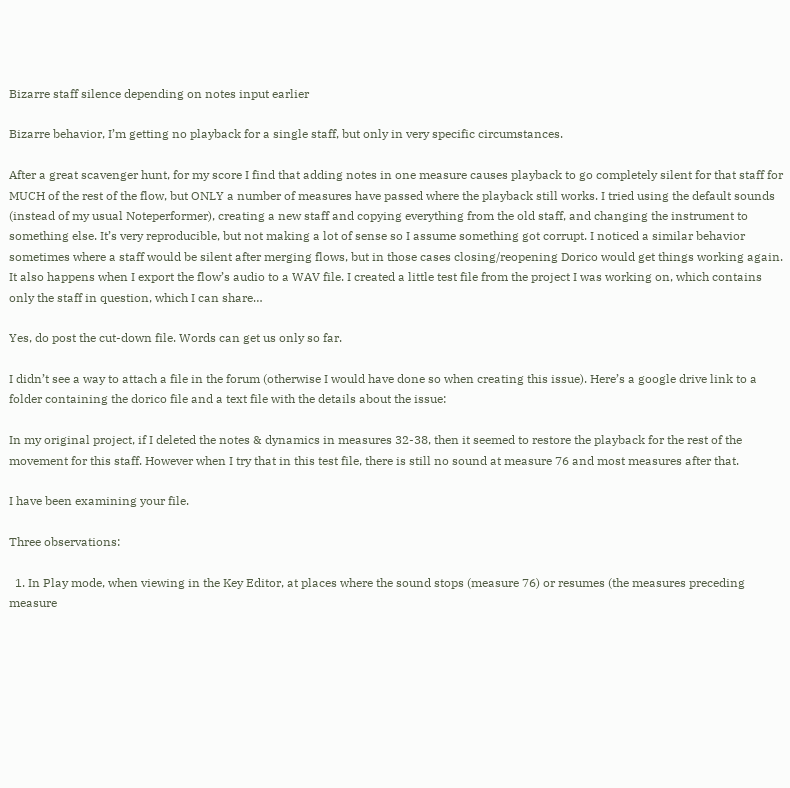Bizarre staff silence depending on notes input earlier

Bizarre behavior, I’m getting no playback for a single staff, but only in very specific circumstances.

After a great scavenger hunt, for my score I find that adding notes in one measure causes playback to go completely silent for that staff for MUCH of the rest of the flow, but ONLY a number of measures have passed where the playback still works. I tried using the default sounds (instead of my usual Noteperformer), creating a new staff and copying everything from the old staff, and changing the instrument to something else. It’s very reproducible, but not making a lot of sense so I assume something got corrupt. I noticed a similar behavior sometimes where a staff would be silent after merging flows, but in those cases closing/reopening Dorico would get things working again. It also happens when I export the flow’s audio to a WAV file. I created a little test file from the project I was working on, which contains only the staff in question, which I can share…

Yes, do post the cut-down file. Words can get us only so far.

I didn’t see a way to attach a file in the forum (otherwise I would have done so when creating this issue). Here’s a google drive link to a folder containing the dorico file and a text file with the details about the issue:

In my original project, if I deleted the notes & dynamics in measures 32-38, then it seemed to restore the playback for the rest of the movement for this staff. However when I try that in this test file, there is still no sound at measure 76 and most measures after that.

I have been examining your file.

Three observations:

  1. In Play mode, when viewing in the Key Editor, at places where the sound stops (measure 76) or resumes (the measures preceding measure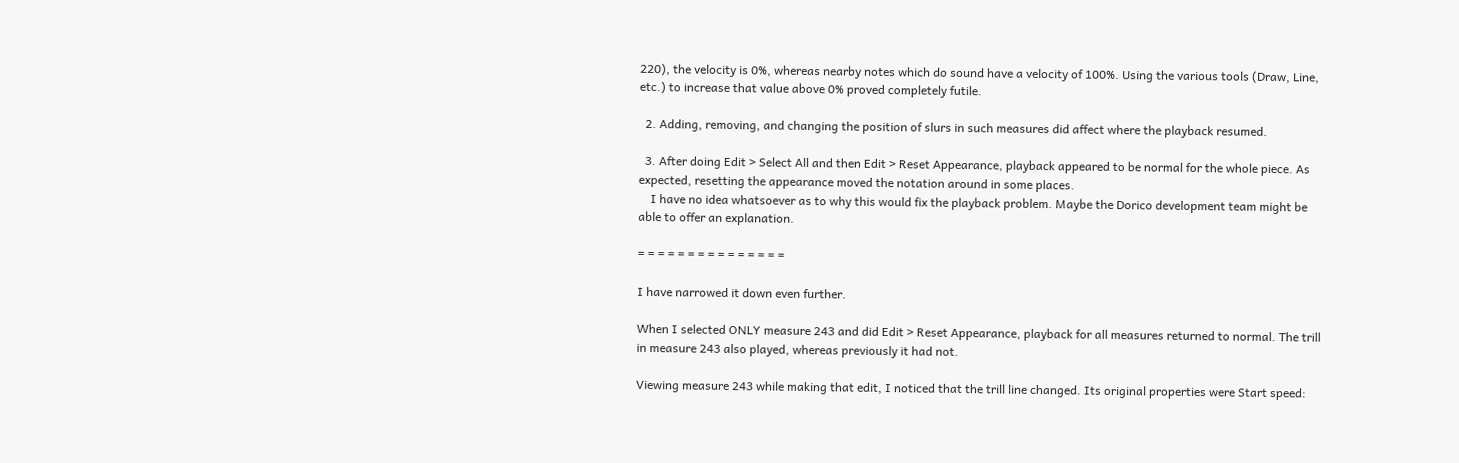220), the velocity is 0%, whereas nearby notes which do sound have a velocity of 100%. Using the various tools (Draw, Line, etc.) to increase that value above 0% proved completely futile.

  2. Adding, removing, and changing the position of slurs in such measures did affect where the playback resumed.

  3. After doing Edit > Select All and then Edit > Reset Appearance, playback appeared to be normal for the whole piece. As expected, resetting the appearance moved the notation around in some places.
    I have no idea whatsoever as to why this would fix the playback problem. Maybe the Dorico development team might be able to offer an explanation.

= = = = = = = = = = = = = = =

I have narrowed it down even further.

When I selected ONLY measure 243 and did Edit > Reset Appearance, playback for all measures returned to normal. The trill in measure 243 also played, whereas previously it had not.

Viewing measure 243 while making that edit, I noticed that the trill line changed. Its original properties were Start speed: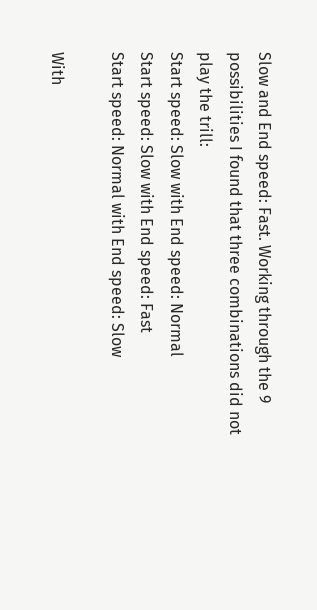Slow and End speed: Fast. Working through the 9 possibilities I found that three combinations did not play the trill:
Start speed: Slow with End speed: Normal
Start speed: Slow with End speed: Fast
Start speed: Normal with End speed: Slow

With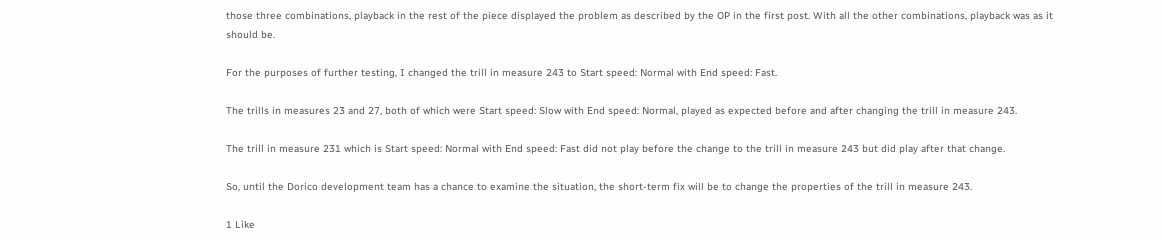those three combinations, playback in the rest of the piece displayed the problem as described by the OP in the first post. With all the other combinations, playback was as it should be.

For the purposes of further testing, I changed the trill in measure 243 to Start speed: Normal with End speed: Fast.

The trills in measures 23 and 27, both of which were Start speed: Slow with End speed: Normal, played as expected before and after changing the trill in measure 243.

The trill in measure 231 which is Start speed: Normal with End speed: Fast did not play before the change to the trill in measure 243 but did play after that change.

So, until the Dorico development team has a chance to examine the situation, the short-term fix will be to change the properties of the trill in measure 243.

1 Like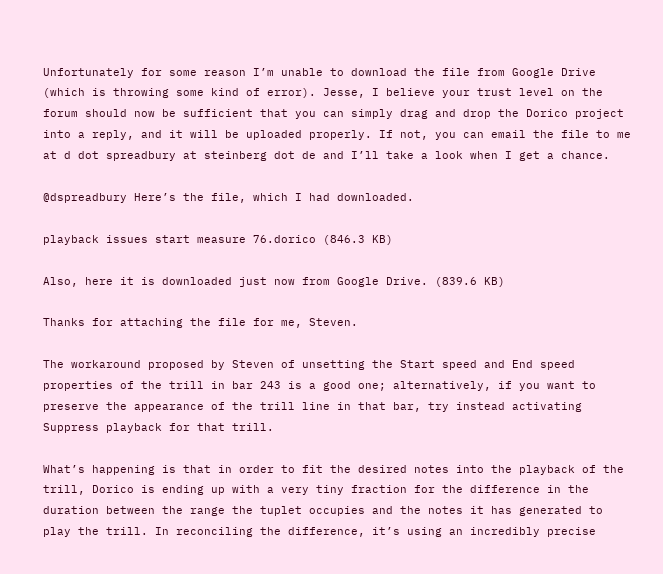Unfortunately for some reason I’m unable to download the file from Google Drive (which is throwing some kind of error). Jesse, I believe your trust level on the forum should now be sufficient that you can simply drag and drop the Dorico project into a reply, and it will be uploaded properly. If not, you can email the file to me at d dot spreadbury at steinberg dot de and I’ll take a look when I get a chance.

@dspreadbury Here’s the file, which I had downloaded.

playback issues start measure 76.dorico (846.3 KB)

Also, here it is downloaded just now from Google Drive. (839.6 KB)

Thanks for attaching the file for me, Steven.

The workaround proposed by Steven of unsetting the Start speed and End speed properties of the trill in bar 243 is a good one; alternatively, if you want to preserve the appearance of the trill line in that bar, try instead activating Suppress playback for that trill.

What’s happening is that in order to fit the desired notes into the playback of the trill, Dorico is ending up with a very tiny fraction for the difference in the duration between the range the tuplet occupies and the notes it has generated to play the trill. In reconciling the difference, it’s using an incredibly precise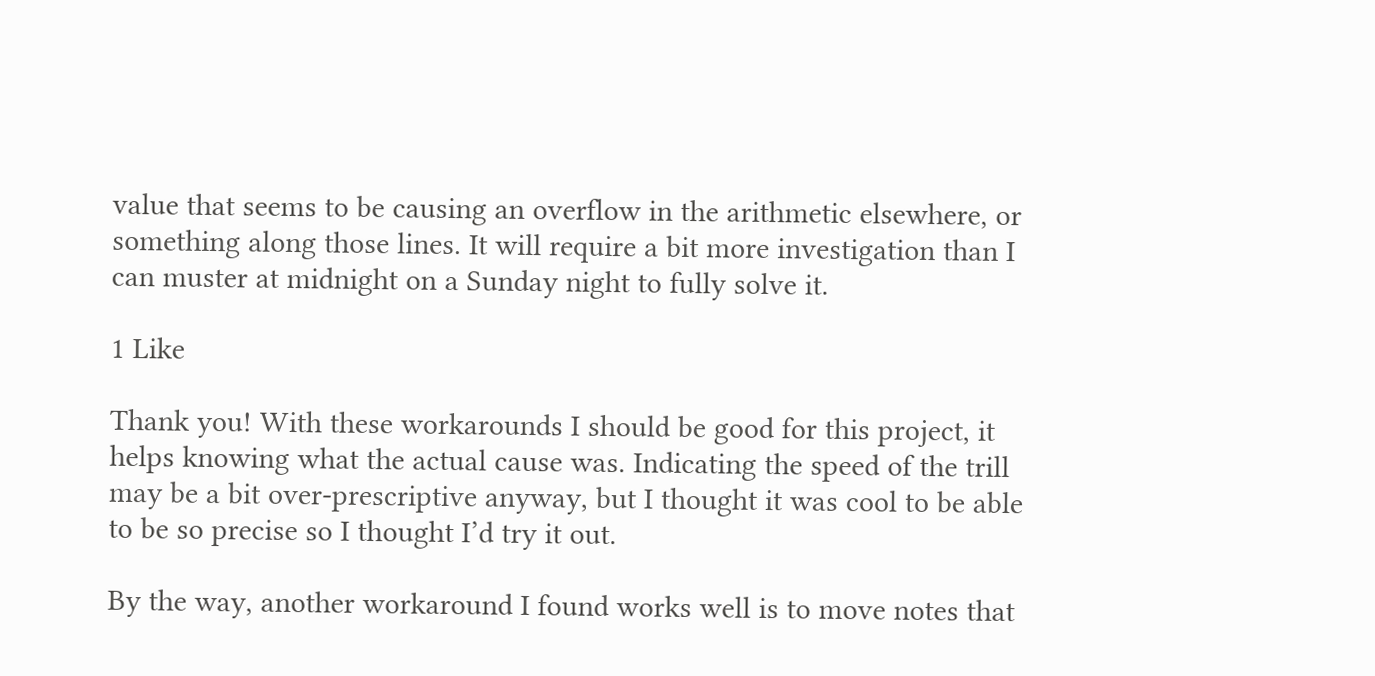value that seems to be causing an overflow in the arithmetic elsewhere, or something along those lines. It will require a bit more investigation than I can muster at midnight on a Sunday night to fully solve it.

1 Like

Thank you! With these workarounds I should be good for this project, it helps knowing what the actual cause was. Indicating the speed of the trill may be a bit over-prescriptive anyway, but I thought it was cool to be able to be so precise so I thought I’d try it out.

By the way, another workaround I found works well is to move notes that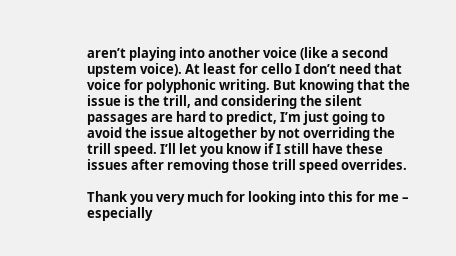aren’t playing into another voice (like a second upstem voice). At least for cello I don’t need that voice for polyphonic writing. But knowing that the issue is the trill, and considering the silent passages are hard to predict, I’m just going to avoid the issue altogether by not overriding the trill speed. I’ll let you know if I still have these issues after removing those trill speed overrides.

Thank you very much for looking into this for me – especially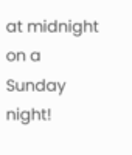at midnight on a Sunday night!